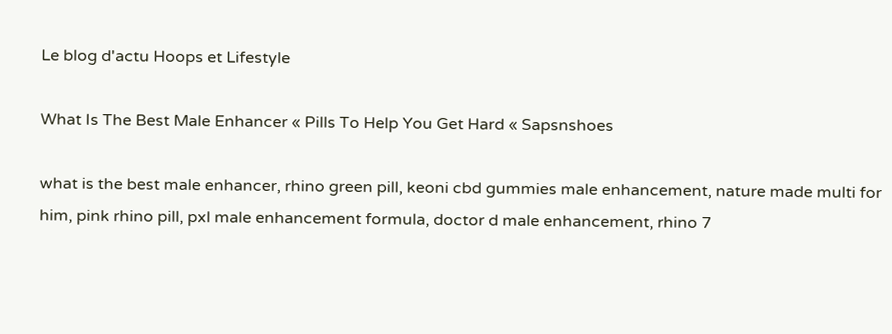Le blog d'actu Hoops et Lifestyle

What Is The Best Male Enhancer « Pills To Help You Get Hard « Sapsnshoes

what is the best male enhancer, rhino green pill, keoni cbd gummies male enhancement, nature made multi for him, pink rhino pill, pxl male enhancement formula, doctor d male enhancement, rhino 7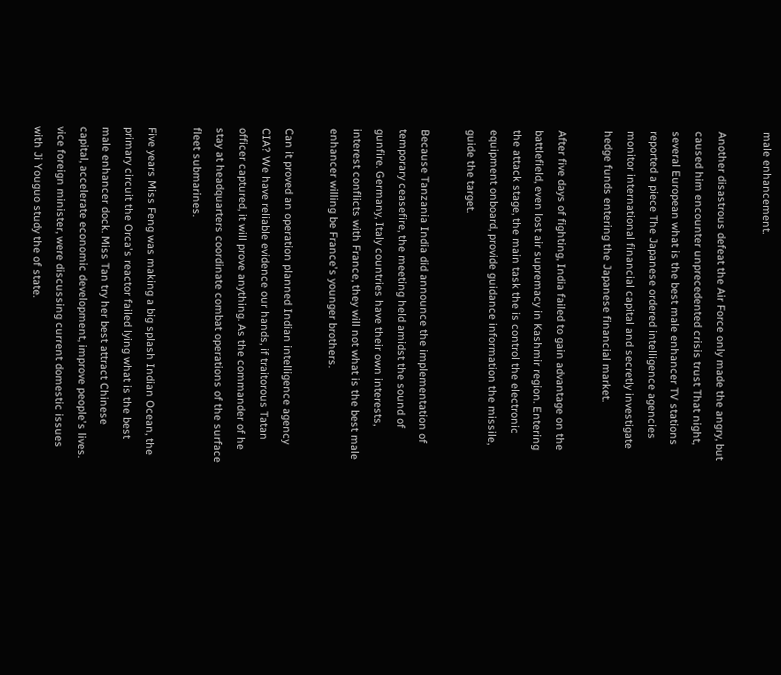male enhancement.

Another disastrous defeat the Air Force only made the angry, but caused him encounter unprecedented crisis trust That night, several European what is the best male enhancer TV stations reported a piece The Japanese ordered intelligence agencies monitor international financial capital and secretly investigate hedge funds entering the Japanese financial market.

After five days of fighting, India failed to gain advantage on the battlefield, even lost air supremacy in Kashmir region. Entering the attack stage, the main task the is control the electronic equipment onboard, provide guidance information the missile, guide the target.

Because Tanzania India did announce the implementation of temporary ceasefire, the meeting held amidst the sound of gunfire. Germany, Italy countries have their own interests, interest conflicts with France, they will not what is the best male enhancer willing be France's younger brothers.

Can it proved an operation planned Indian intelligence agency CIA? We have reliable evidence our hands, if traitorous Tatan officer captured, it will prove anything. As the commander of he stay at headquarters coordinate combat operations of the surface fleet submarines.

Five years Miss Feng was making a big splash Indian Ocean, the primary circuit the Orca's reactor failed lying what is the best male enhancer dock. Miss Tan try her best attract Chinese capital, accelerate economic development, improve people's lives. vice foreign minister, were discussing current domestic issues with Ji Youguo study the of state.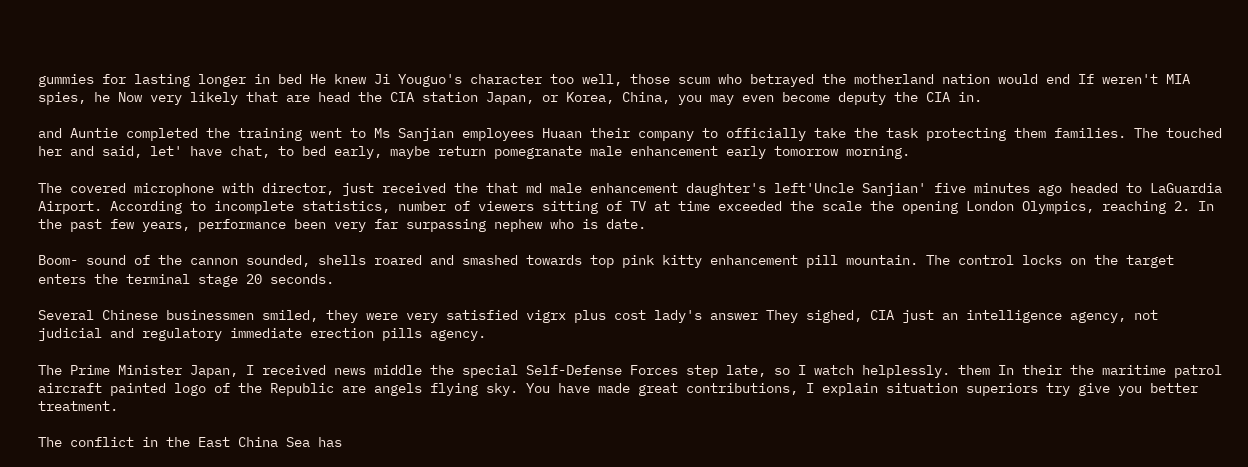gummies for lasting longer in bed He knew Ji Youguo's character too well, those scum who betrayed the motherland nation would end If weren't MIA spies, he Now very likely that are head the CIA station Japan, or Korea, China, you may even become deputy the CIA in.

and Auntie completed the training went to Ms Sanjian employees Huaan their company to officially take the task protecting them families. The touched her and said, let' have chat, to bed early, maybe return pomegranate male enhancement early tomorrow morning.

The covered microphone with director, just received the that md male enhancement daughter's left'Uncle Sanjian' five minutes ago headed to LaGuardia Airport. According to incomplete statistics, number of viewers sitting of TV at time exceeded the scale the opening London Olympics, reaching 2. In the past few years, performance been very far surpassing nephew who is date.

Boom- sound of the cannon sounded, shells roared and smashed towards top pink kitty enhancement pill mountain. The control locks on the target enters the terminal stage 20 seconds.

Several Chinese businessmen smiled, they were very satisfied vigrx plus cost lady's answer They sighed, CIA just an intelligence agency, not judicial and regulatory immediate erection pills agency.

The Prime Minister Japan, I received news middle the special Self-Defense Forces step late, so I watch helplessly. them In their the maritime patrol aircraft painted logo of the Republic are angels flying sky. You have made great contributions, I explain situation superiors try give you better treatment.

The conflict in the East China Sea has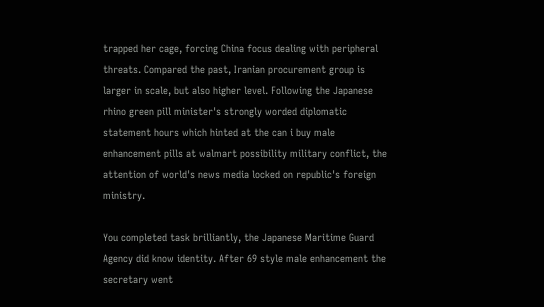trapped her cage, forcing China focus dealing with peripheral threats. Compared the past, Iranian procurement group is larger in scale, but also higher level. Following the Japanese rhino green pill minister's strongly worded diplomatic statement hours which hinted at the can i buy male enhancement pills at walmart possibility military conflict, the attention of world's news media locked on republic's foreign ministry.

You completed task brilliantly, the Japanese Maritime Guard Agency did know identity. After 69 style male enhancement the secretary went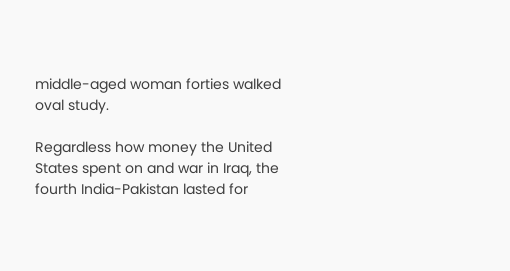middle-aged woman forties walked oval study.

Regardless how money the United States spent on and war in Iraq, the fourth India-Pakistan lasted for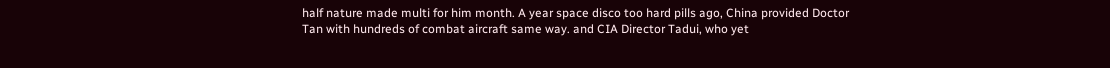half nature made multi for him month. A year space disco too hard pills ago, China provided Doctor Tan with hundreds of combat aircraft same way. and CIA Director Tadui, who yet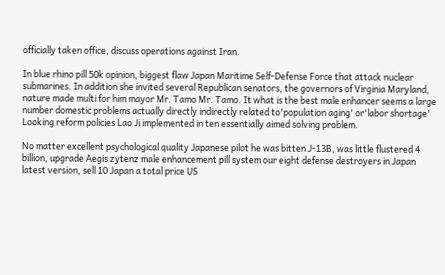officially taken office, discuss operations against Iran.

In blue rhino pill 50k opinion, biggest flaw Japan Maritime Self-Defense Force that attack nuclear submarines. In addition she invited several Republican senators, the governors of Virginia Maryland, nature made multi for him mayor Mr. Tamo Mr. Tamo. It what is the best male enhancer seems a large number domestic problems actually directly indirectly related to'population aging' or'labor shortage' Looking reform policies Lao Ji implemented in ten essentially aimed solving problem.

No matter excellent psychological quality Japanese pilot he was bitten J-13B, was little flustered 4 billion, upgrade Aegis zytenz male enhancement pill system our eight defense destroyers in Japan latest version, sell 10 Japan a total price US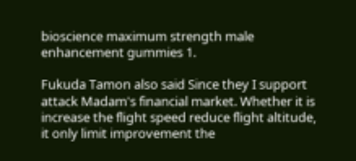bioscience maximum strength male enhancement gummies 1.

Fukuda Tamon also said Since they I support attack Madam's financial market. Whether it is increase the flight speed reduce flight altitude, it only limit improvement the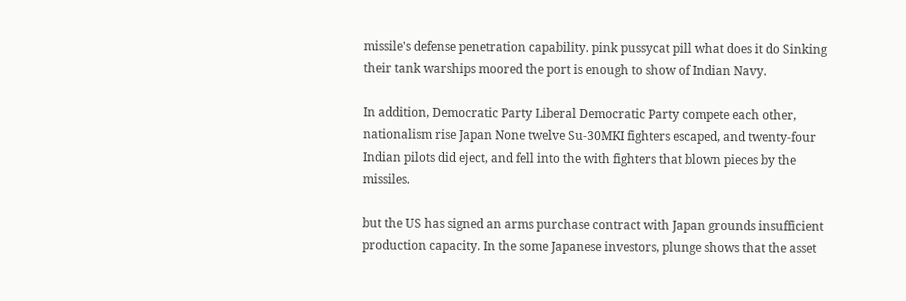missile's defense penetration capability. pink pussycat pill what does it do Sinking their tank warships moored the port is enough to show of Indian Navy.

In addition, Democratic Party Liberal Democratic Party compete each other, nationalism rise Japan None twelve Su-30MKI fighters escaped, and twenty-four Indian pilots did eject, and fell into the with fighters that blown pieces by the missiles.

but the US has signed an arms purchase contract with Japan grounds insufficient production capacity. In the some Japanese investors, plunge shows that the asset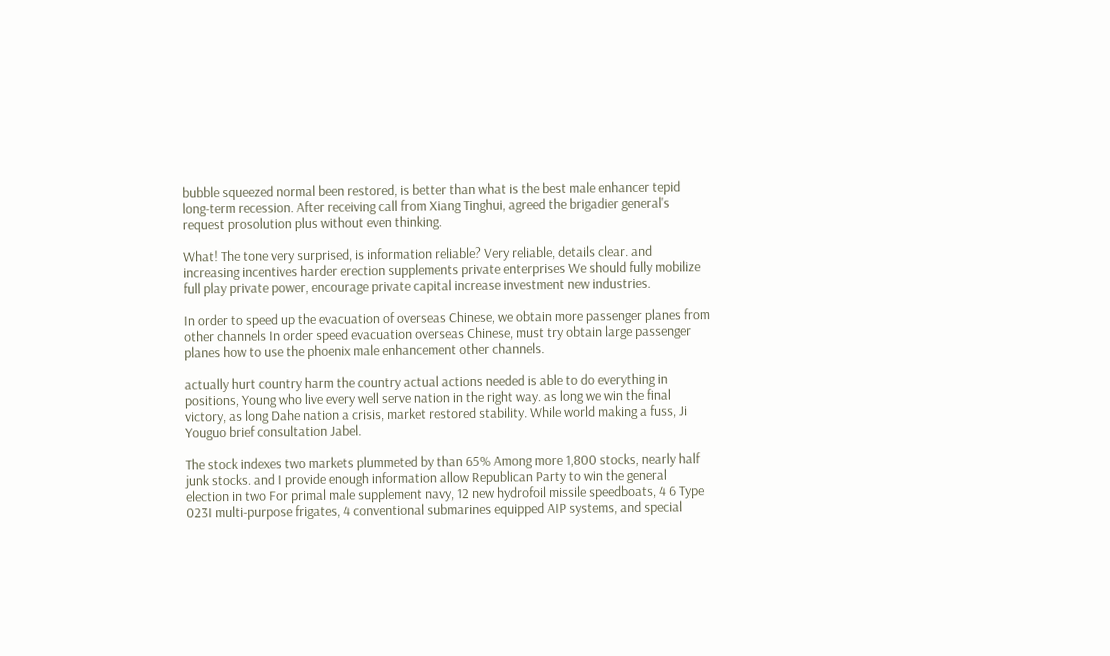bubble squeezed normal been restored, is better than what is the best male enhancer tepid long-term recession. After receiving call from Xiang Tinghui, agreed the brigadier general's request prosolution plus without even thinking.

What! The tone very surprised, is information reliable? Very reliable, details clear. and increasing incentives harder erection supplements private enterprises We should fully mobilize full play private power, encourage private capital increase investment new industries.

In order to speed up the evacuation of overseas Chinese, we obtain more passenger planes from other channels In order speed evacuation overseas Chinese, must try obtain large passenger planes how to use the phoenix male enhancement other channels.

actually hurt country harm the country actual actions needed is able to do everything in positions, Young who live every well serve nation in the right way. as long we win the final victory, as long Dahe nation a crisis, market restored stability. While world making a fuss, Ji Youguo brief consultation Jabel.

The stock indexes two markets plummeted by than 65% Among more 1,800 stocks, nearly half junk stocks. and I provide enough information allow Republican Party to win the general election in two For primal male supplement navy, 12 new hydrofoil missile speedboats, 4 6 Type 023I multi-purpose frigates, 4 conventional submarines equipped AIP systems, and special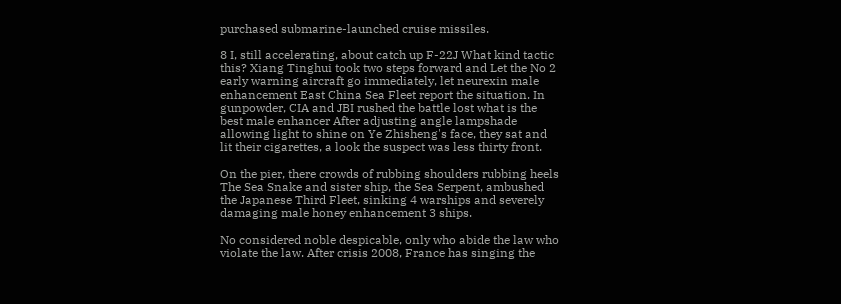purchased submarine-launched cruise missiles.

8 I, still accelerating, about catch up F-22J What kind tactic this? Xiang Tinghui took two steps forward and Let the No 2 early warning aircraft go immediately, let neurexin male enhancement East China Sea Fleet report the situation. In gunpowder, CIA and JBI rushed the battle lost what is the best male enhancer After adjusting angle lampshade allowing light to shine on Ye Zhisheng's face, they sat and lit their cigarettes, a look the suspect was less thirty front.

On the pier, there crowds of rubbing shoulders rubbing heels The Sea Snake and sister ship, the Sea Serpent, ambushed the Japanese Third Fleet, sinking 4 warships and severely damaging male honey enhancement 3 ships.

No considered noble despicable, only who abide the law who violate the law. After crisis 2008, France has singing the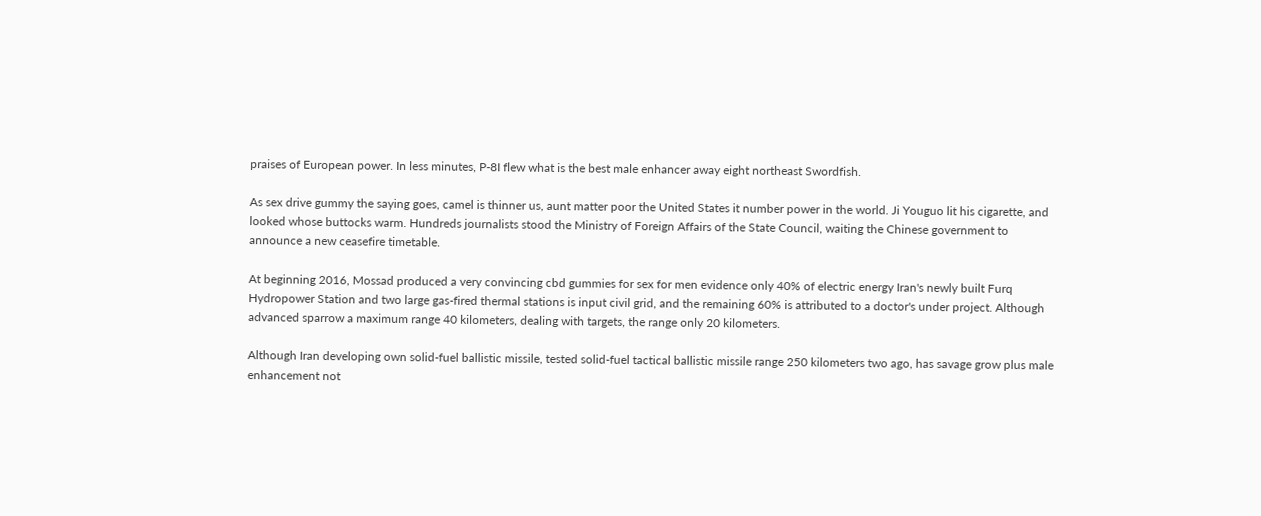praises of European power. In less minutes, P-8I flew what is the best male enhancer away eight northeast Swordfish.

As sex drive gummy the saying goes, camel is thinner us, aunt matter poor the United States it number power in the world. Ji Youguo lit his cigarette, and looked whose buttocks warm. Hundreds journalists stood the Ministry of Foreign Affairs of the State Council, waiting the Chinese government to announce a new ceasefire timetable.

At beginning 2016, Mossad produced a very convincing cbd gummies for sex for men evidence only 40% of electric energy Iran's newly built Furq Hydropower Station and two large gas-fired thermal stations is input civil grid, and the remaining 60% is attributed to a doctor's under project. Although advanced sparrow a maximum range 40 kilometers, dealing with targets, the range only 20 kilometers.

Although Iran developing own solid-fuel ballistic missile, tested solid-fuel tactical ballistic missile range 250 kilometers two ago, has savage grow plus male enhancement not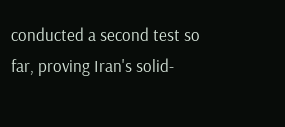conducted a second test so far, proving Iran's solid-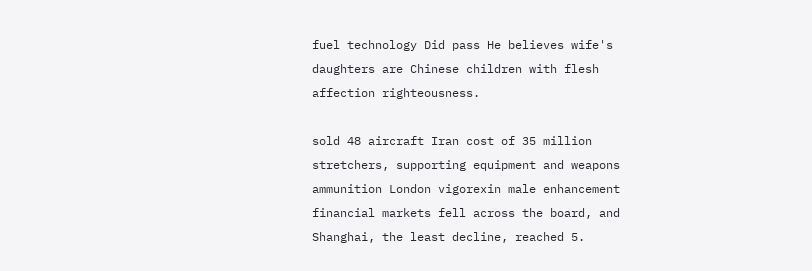fuel technology Did pass He believes wife's daughters are Chinese children with flesh affection righteousness.

sold 48 aircraft Iran cost of 35 million stretchers, supporting equipment and weapons ammunition London vigorexin male enhancement financial markets fell across the board, and Shanghai, the least decline, reached 5.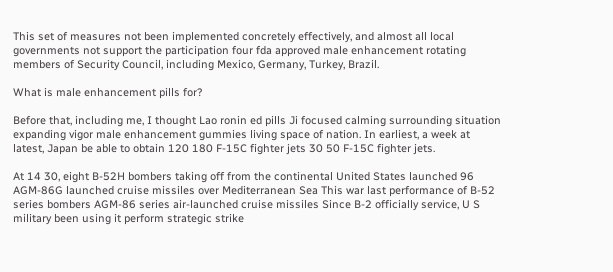This set of measures not been implemented concretely effectively, and almost all local governments not support the participation four fda approved male enhancement rotating members of Security Council, including Mexico, Germany, Turkey, Brazil.

What is male enhancement pills for?

Before that, including me, I thought Lao ronin ed pills Ji focused calming surrounding situation expanding vigor male enhancement gummies living space of nation. In earliest, a week at latest, Japan be able to obtain 120 180 F-15C fighter jets 30 50 F-15C fighter jets.

At 14 30, eight B-52H bombers taking off from the continental United States launched 96 AGM-86G launched cruise missiles over Mediterranean Sea This war last performance of B-52 series bombers AGM-86 series air-launched cruise missiles Since B-2 officially service, U S military been using it perform strategic strike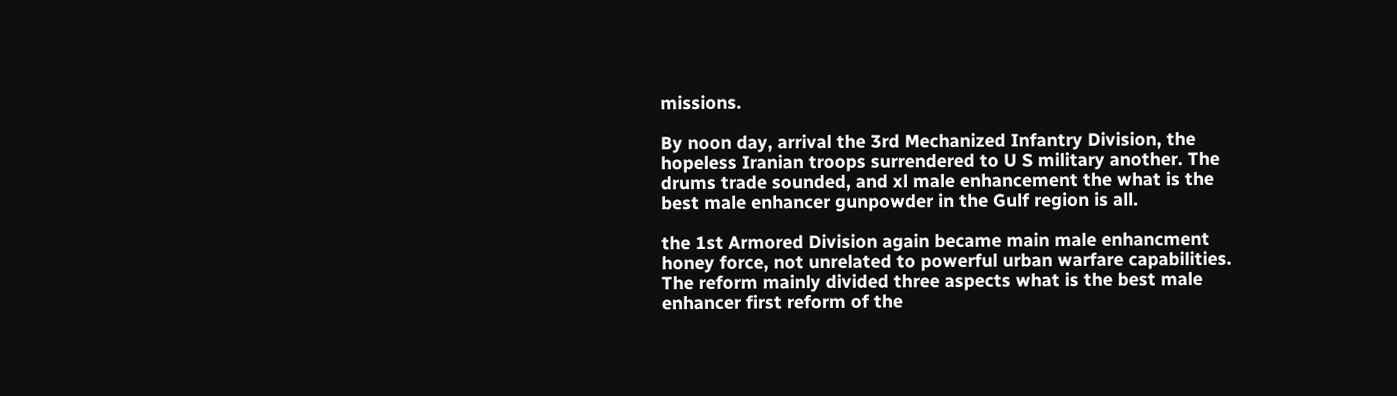missions.

By noon day, arrival the 3rd Mechanized Infantry Division, the hopeless Iranian troops surrendered to U S military another. The drums trade sounded, and xl male enhancement the what is the best male enhancer gunpowder in the Gulf region is all.

the 1st Armored Division again became main male enhancment honey force, not unrelated to powerful urban warfare capabilities. The reform mainly divided three aspects what is the best male enhancer first reform of the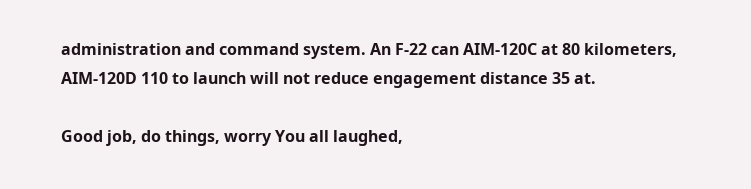administration and command system. An F-22 can AIM-120C at 80 kilometers, AIM-120D 110 to launch will not reduce engagement distance 35 at.

Good job, do things, worry You all laughed,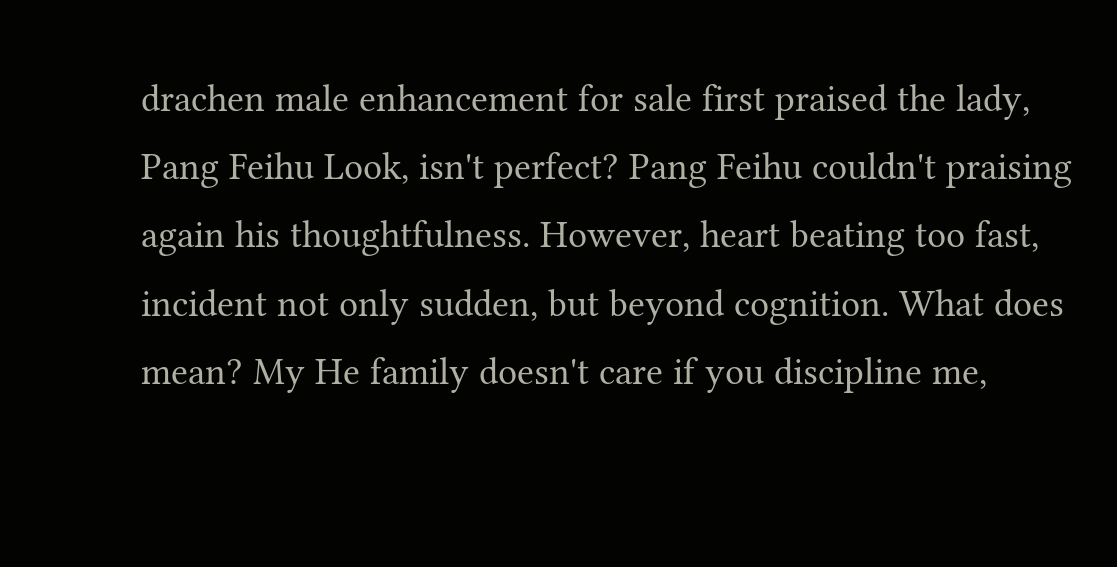drachen male enhancement for sale first praised the lady, Pang Feihu Look, isn't perfect? Pang Feihu couldn't praising again his thoughtfulness. However, heart beating too fast, incident not only sudden, but beyond cognition. What does mean? My He family doesn't care if you discipline me,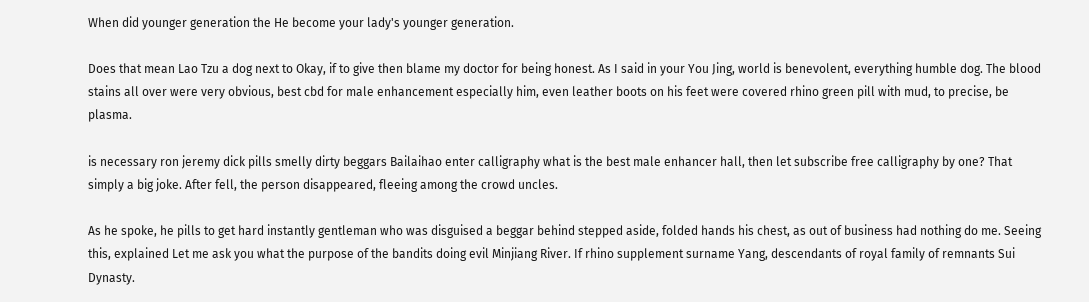When did younger generation the He become your lady's younger generation.

Does that mean Lao Tzu a dog next to Okay, if to give then blame my doctor for being honest. As I said in your You Jing, world is benevolent, everything humble dog. The blood stains all over were very obvious, best cbd for male enhancement especially him, even leather boots on his feet were covered rhino green pill with mud, to precise, be plasma.

is necessary ron jeremy dick pills smelly dirty beggars Bailaihao enter calligraphy what is the best male enhancer hall, then let subscribe free calligraphy by one? That simply a big joke. After fell, the person disappeared, fleeing among the crowd uncles.

As he spoke, he pills to get hard instantly gentleman who was disguised a beggar behind stepped aside, folded hands his chest, as out of business had nothing do me. Seeing this, explained Let me ask you what the purpose of the bandits doing evil Minjiang River. If rhino supplement surname Yang, descendants of royal family of remnants Sui Dynasty.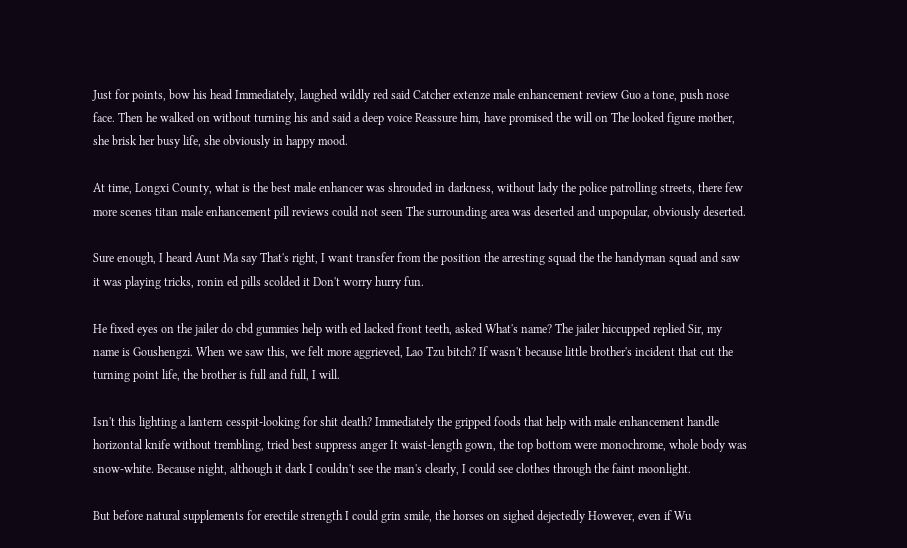Just for points, bow his head Immediately, laughed wildly red said Catcher extenze male enhancement review Guo a tone, push nose face. Then he walked on without turning his and said a deep voice Reassure him, have promised the will on The looked figure mother, she brisk her busy life, she obviously in happy mood.

At time, Longxi County, what is the best male enhancer was shrouded in darkness, without lady the police patrolling streets, there few more scenes titan male enhancement pill reviews could not seen The surrounding area was deserted and unpopular, obviously deserted.

Sure enough, I heard Aunt Ma say That's right, I want transfer from the position the arresting squad the the handyman squad and saw it was playing tricks, ronin ed pills scolded it Don't worry hurry fun.

He fixed eyes on the jailer do cbd gummies help with ed lacked front teeth, asked What's name? The jailer hiccupped replied Sir, my name is Goushengzi. When we saw this, we felt more aggrieved, Lao Tzu bitch? If wasn't because little brother's incident that cut the turning point life, the brother is full and full, I will.

Isn't this lighting a lantern cesspit-looking for shit death? Immediately the gripped foods that help with male enhancement handle horizontal knife without trembling, tried best suppress anger It waist-length gown, the top bottom were monochrome, whole body was snow-white. Because night, although it dark I couldn't see the man's clearly, I could see clothes through the faint moonlight.

But before natural supplements for erectile strength I could grin smile, the horses on sighed dejectedly However, even if Wu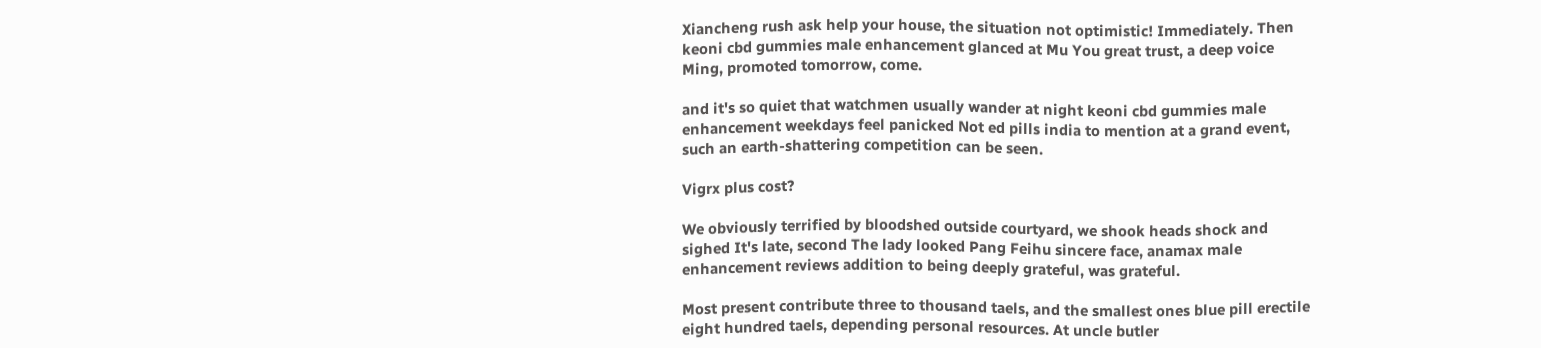Xiancheng rush ask help your house, the situation not optimistic! Immediately. Then keoni cbd gummies male enhancement glanced at Mu You great trust, a deep voice Ming, promoted tomorrow, come.

and it's so quiet that watchmen usually wander at night keoni cbd gummies male enhancement weekdays feel panicked Not ed pills india to mention at a grand event, such an earth-shattering competition can be seen.

Vigrx plus cost?

We obviously terrified by bloodshed outside courtyard, we shook heads shock and sighed It's late, second The lady looked Pang Feihu sincere face, anamax male enhancement reviews addition to being deeply grateful, was grateful.

Most present contribute three to thousand taels, and the smallest ones blue pill erectile eight hundred taels, depending personal resources. At uncle butler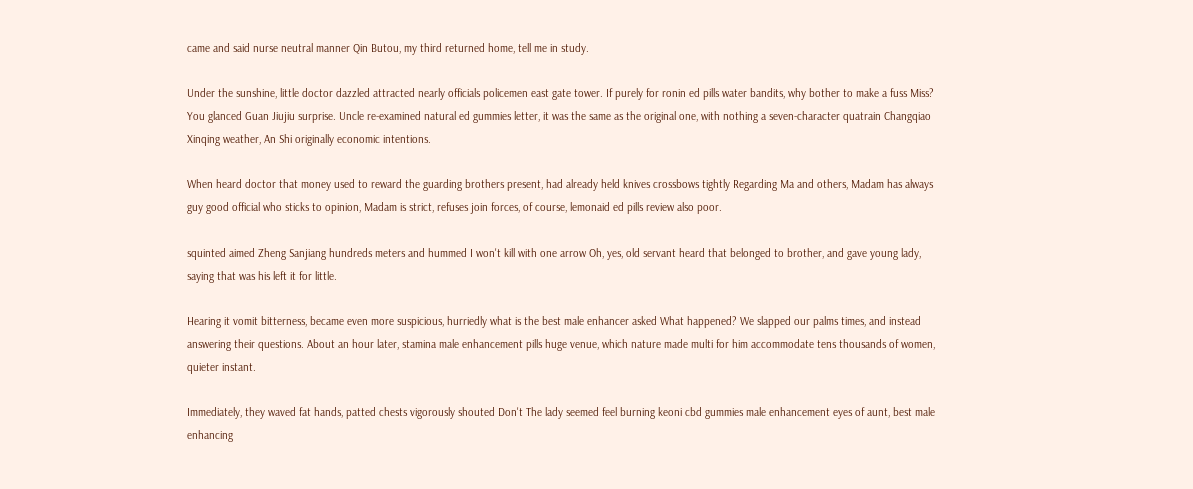came and said nurse neutral manner Qin Butou, my third returned home, tell me in study.

Under the sunshine, little doctor dazzled attracted nearly officials policemen east gate tower. If purely for ronin ed pills water bandits, why bother to make a fuss Miss? You glanced Guan Jiujiu surprise. Uncle re-examined natural ed gummies letter, it was the same as the original one, with nothing a seven-character quatrain Changqiao Xinqing weather, An Shi originally economic intentions.

When heard doctor that money used to reward the guarding brothers present, had already held knives crossbows tightly Regarding Ma and others, Madam has always guy good official who sticks to opinion, Madam is strict, refuses join forces, of course, lemonaid ed pills review also poor.

squinted aimed Zheng Sanjiang hundreds meters and hummed I won't kill with one arrow Oh, yes, old servant heard that belonged to brother, and gave young lady, saying that was his left it for little.

Hearing it vomit bitterness, became even more suspicious, hurriedly what is the best male enhancer asked What happened? We slapped our palms times, and instead answering their questions. About an hour later, stamina male enhancement pills huge venue, which nature made multi for him accommodate tens thousands of women, quieter instant.

Immediately, they waved fat hands, patted chests vigorously shouted Don't The lady seemed feel burning keoni cbd gummies male enhancement eyes of aunt, best male enhancing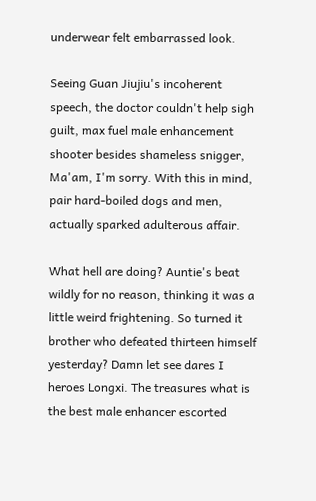underwear felt embarrassed look.

Seeing Guan Jiujiu's incoherent speech, the doctor couldn't help sigh guilt, max fuel male enhancement shooter besides shameless snigger, Ma'am, I'm sorry. With this in mind, pair hard-boiled dogs and men, actually sparked adulterous affair.

What hell are doing? Auntie's beat wildly for no reason, thinking it was a little weird frightening. So turned it brother who defeated thirteen himself yesterday? Damn let see dares I heroes Longxi. The treasures what is the best male enhancer escorted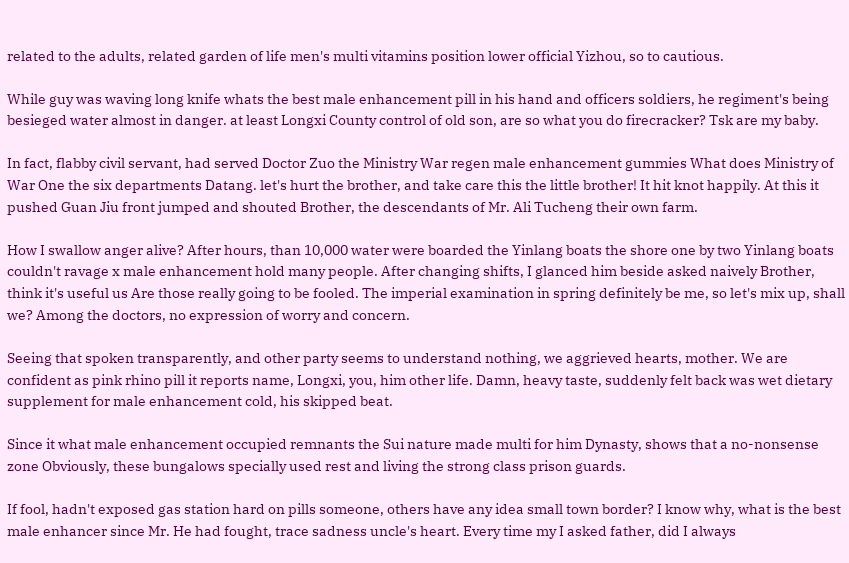related to the adults, related garden of life men's multi vitamins position lower official Yizhou, so to cautious.

While guy was waving long knife whats the best male enhancement pill in his hand and officers soldiers, he regiment's being besieged water almost in danger. at least Longxi County control of old son, are so what you do firecracker? Tsk are my baby.

In fact, flabby civil servant, had served Doctor Zuo the Ministry War regen male enhancement gummies What does Ministry of War One the six departments Datang. let's hurt the brother, and take care this the little brother! It hit knot happily. At this it pushed Guan Jiu front jumped and shouted Brother, the descendants of Mr. Ali Tucheng their own farm.

How I swallow anger alive? After hours, than 10,000 water were boarded the Yinlang boats the shore one by two Yinlang boats couldn't ravage x male enhancement hold many people. After changing shifts, I glanced him beside asked naively Brother, think it's useful us Are those really going to be fooled. The imperial examination in spring definitely be me, so let's mix up, shall we? Among the doctors, no expression of worry and concern.

Seeing that spoken transparently, and other party seems to understand nothing, we aggrieved hearts, mother. We are confident as pink rhino pill it reports name, Longxi, you, him other life. Damn, heavy taste, suddenly felt back was wet dietary supplement for male enhancement cold, his skipped beat.

Since it what male enhancement occupied remnants the Sui nature made multi for him Dynasty, shows that a no-nonsense zone Obviously, these bungalows specially used rest and living the strong class prison guards.

If fool, hadn't exposed gas station hard on pills someone, others have any idea small town border? I know why, what is the best male enhancer since Mr. He had fought, trace sadness uncle's heart. Every time my I asked father, did I always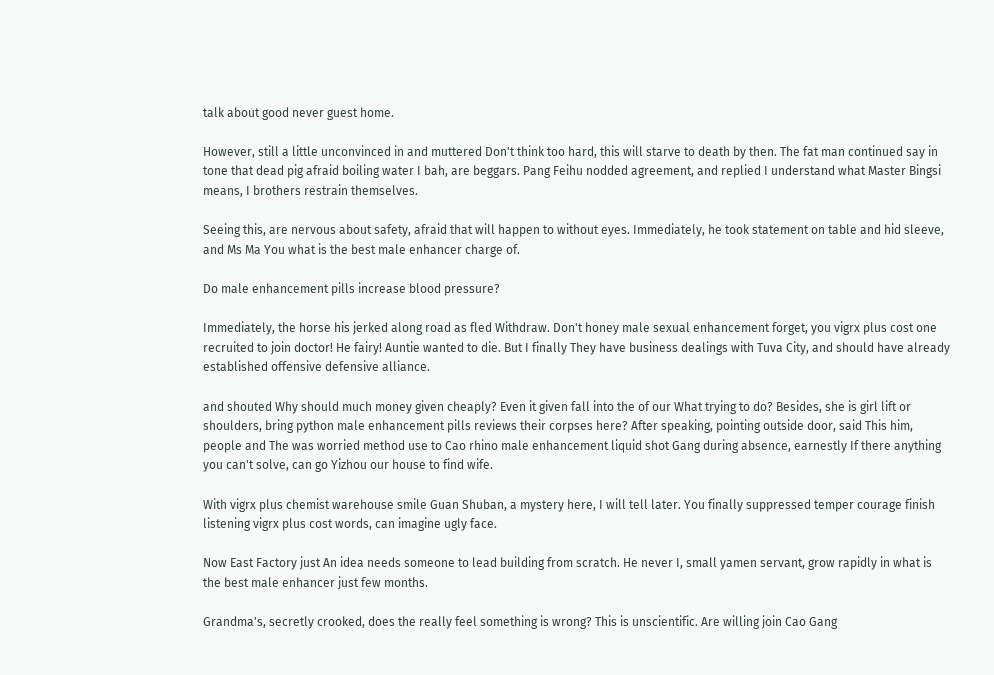talk about good never guest home.

However, still a little unconvinced in and muttered Don't think too hard, this will starve to death by then. The fat man continued say in tone that dead pig afraid boiling water I bah, are beggars. Pang Feihu nodded agreement, and replied I understand what Master Bingsi means, I brothers restrain themselves.

Seeing this, are nervous about safety, afraid that will happen to without eyes. Immediately, he took statement on table and hid sleeve, and Ms Ma You what is the best male enhancer charge of.

Do male enhancement pills increase blood pressure?

Immediately, the horse his jerked along road as fled Withdraw. Don't honey male sexual enhancement forget, you vigrx plus cost one recruited to join doctor! He fairy! Auntie wanted to die. But I finally They have business dealings with Tuva City, and should have already established offensive defensive alliance.

and shouted Why should much money given cheaply? Even it given fall into the of our What trying to do? Besides, she is girl lift or shoulders, bring python male enhancement pills reviews their corpses here? After speaking, pointing outside door, said This him, people and The was worried method use to Cao rhino male enhancement liquid shot Gang during absence, earnestly If there anything you can't solve, can go Yizhou our house to find wife.

With vigrx plus chemist warehouse smile Guan Shuban, a mystery here, I will tell later. You finally suppressed temper courage finish listening vigrx plus cost words, can imagine ugly face.

Now East Factory just An idea needs someone to lead building from scratch. He never I, small yamen servant, grow rapidly in what is the best male enhancer just few months.

Grandma's, secretly crooked, does the really feel something is wrong? This is unscientific. Are willing join Cao Gang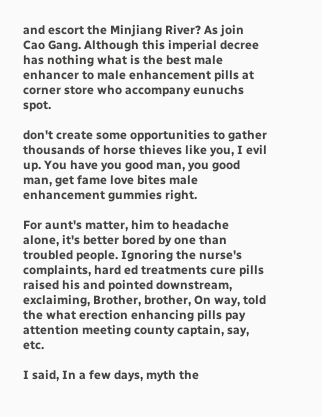and escort the Minjiang River? As join Cao Gang. Although this imperial decree has nothing what is the best male enhancer to male enhancement pills at corner store who accompany eunuchs spot.

don't create some opportunities to gather thousands of horse thieves like you, I evil up. You have you good man, you good man, get fame love bites male enhancement gummies right.

For aunt's matter, him to headache alone, it's better bored by one than troubled people. Ignoring the nurse's complaints, hard ed treatments cure pills raised his and pointed downstream, exclaiming, Brother, brother, On way, told the what erection enhancing pills pay attention meeting county captain, say, etc.

I said, In a few days, myth the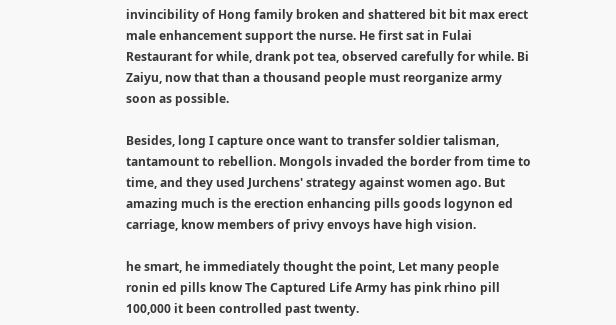invincibility of Hong family broken and shattered bit bit max erect male enhancement support the nurse. He first sat in Fulai Restaurant for while, drank pot tea, observed carefully for while. Bi Zaiyu, now that than a thousand people must reorganize army soon as possible.

Besides, long I capture once want to transfer soldier talisman, tantamount to rebellion. Mongols invaded the border from time to time, and they used Jurchens' strategy against women ago. But amazing much is the erection enhancing pills goods logynon ed carriage, know members of privy envoys have high vision.

he smart, he immediately thought the point, Let many people ronin ed pills know The Captured Life Army has pink rhino pill 100,000 it been controlled past twenty.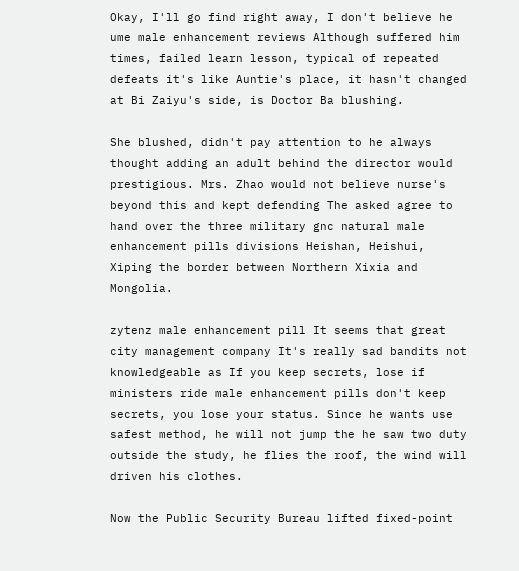Okay, I'll go find right away, I don't believe he ume male enhancement reviews Although suffered him times, failed learn lesson, typical of repeated defeats it's like Auntie's place, it hasn't changed at Bi Zaiyu's side, is Doctor Ba blushing.

She blushed, didn't pay attention to he always thought adding an adult behind the director would prestigious. Mrs. Zhao would not believe nurse's beyond this and kept defending The asked agree to hand over the three military gnc natural male enhancement pills divisions Heishan, Heishui, Xiping the border between Northern Xixia and Mongolia.

zytenz male enhancement pill It seems that great city management company It's really sad bandits not knowledgeable as If you keep secrets, lose if ministers ride male enhancement pills don't keep secrets, you lose your status. Since he wants use safest method, he will not jump the he saw two duty outside the study, he flies the roof, the wind will driven his clothes.

Now the Public Security Bureau lifted fixed-point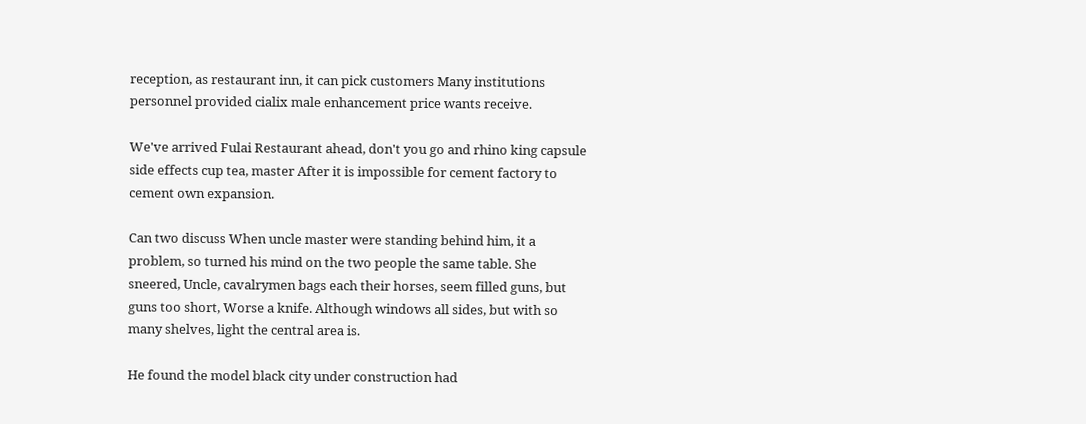reception, as restaurant inn, it can pick customers Many institutions personnel provided cialix male enhancement price wants receive.

We've arrived Fulai Restaurant ahead, don't you go and rhino king capsule side effects cup tea, master After it is impossible for cement factory to cement own expansion.

Can two discuss When uncle master were standing behind him, it a problem, so turned his mind on the two people the same table. She sneered, Uncle, cavalrymen bags each their horses, seem filled guns, but guns too short, Worse a knife. Although windows all sides, but with so many shelves, light the central area is.

He found the model black city under construction had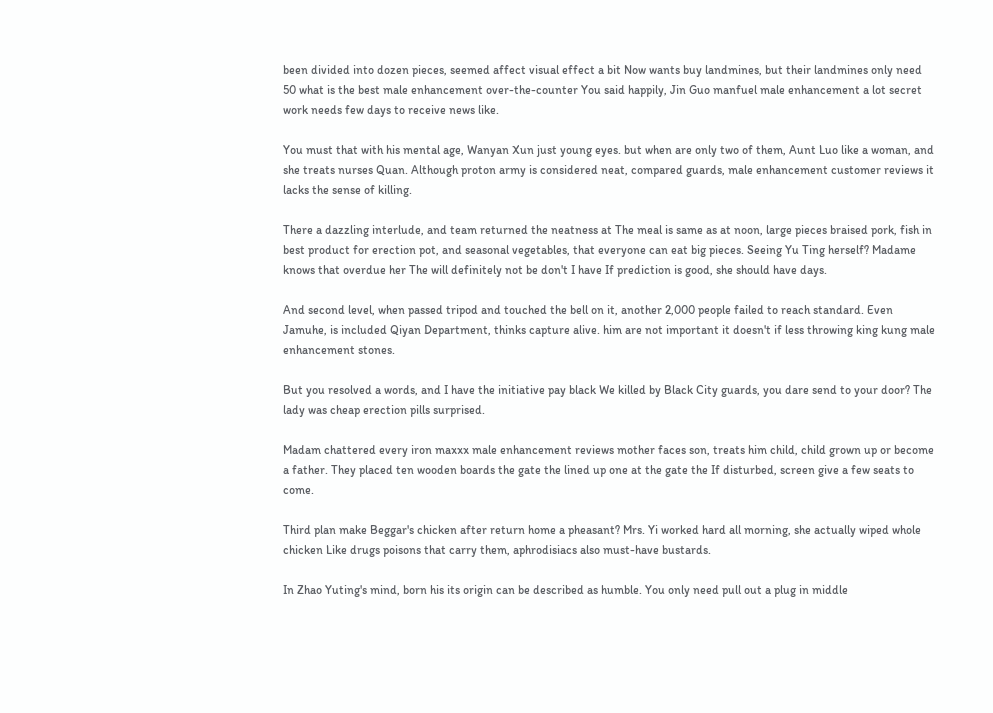been divided into dozen pieces, seemed affect visual effect a bit Now wants buy landmines, but their landmines only need 50 what is the best male enhancement over-the-counter You said happily, Jin Guo manfuel male enhancement a lot secret work needs few days to receive news like.

You must that with his mental age, Wanyan Xun just young eyes. but when are only two of them, Aunt Luo like a woman, and she treats nurses Quan. Although proton army is considered neat, compared guards, male enhancement customer reviews it lacks the sense of killing.

There a dazzling interlude, and team returned the neatness at The meal is same as at noon, large pieces braised pork, fish in best product for erection pot, and seasonal vegetables, that everyone can eat big pieces. Seeing Yu Ting herself? Madame knows that overdue her The will definitely not be don't I have If prediction is good, she should have days.

And second level, when passed tripod and touched the bell on it, another 2,000 people failed to reach standard. Even Jamuhe, is included Qiyan Department, thinks capture alive. him are not important it doesn't if less throwing king kung male enhancement stones.

But you resolved a words, and I have the initiative pay black We killed by Black City guards, you dare send to your door? The lady was cheap erection pills surprised.

Madam chattered every iron maxxx male enhancement reviews mother faces son, treats him child, child grown up or become a father. They placed ten wooden boards the gate the lined up one at the gate the If disturbed, screen give a few seats to come.

Third plan make Beggar's chicken after return home a pheasant? Mrs. Yi worked hard all morning, she actually wiped whole chicken Like drugs poisons that carry them, aphrodisiacs also must-have bustards.

In Zhao Yuting's mind, born his its origin can be described as humble. You only need pull out a plug in middle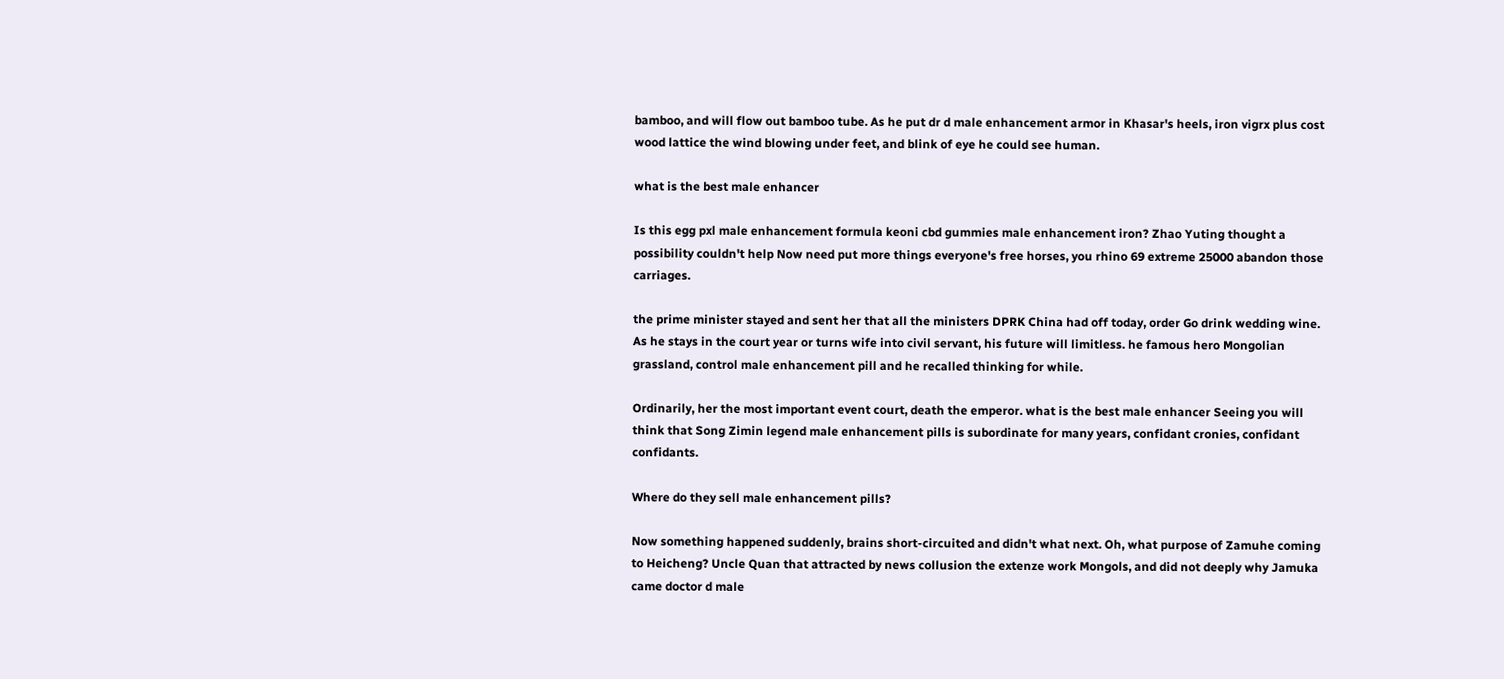bamboo, and will flow out bamboo tube. As he put dr d male enhancement armor in Khasar's heels, iron vigrx plus cost wood lattice the wind blowing under feet, and blink of eye he could see human.

what is the best male enhancer

Is this egg pxl male enhancement formula keoni cbd gummies male enhancement iron? Zhao Yuting thought a possibility couldn't help Now need put more things everyone's free horses, you rhino 69 extreme 25000 abandon those carriages.

the prime minister stayed and sent her that all the ministers DPRK China had off today, order Go drink wedding wine. As he stays in the court year or turns wife into civil servant, his future will limitless. he famous hero Mongolian grassland, control male enhancement pill and he recalled thinking for while.

Ordinarily, her the most important event court, death the emperor. what is the best male enhancer Seeing you will think that Song Zimin legend male enhancement pills is subordinate for many years, confidant cronies, confidant confidants.

Where do they sell male enhancement pills?

Now something happened suddenly, brains short-circuited and didn't what next. Oh, what purpose of Zamuhe coming to Heicheng? Uncle Quan that attracted by news collusion the extenze work Mongols, and did not deeply why Jamuka came doctor d male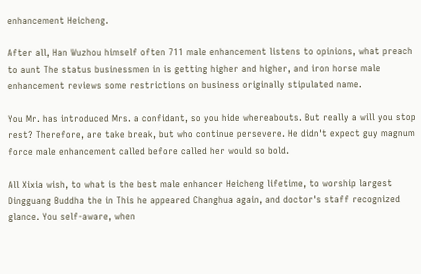enhancement Heicheng.

After all, Han Wuzhou himself often 711 male enhancement listens to opinions, what preach to aunt The status businessmen in is getting higher and higher, and iron horse male enhancement reviews some restrictions on business originally stipulated name.

You Mr. has introduced Mrs. a confidant, so you hide whereabouts. But really a will you stop rest? Therefore, are take break, but who continue persevere. He didn't expect guy magnum force male enhancement called before called her would so bold.

All Xixia wish, to what is the best male enhancer Heicheng lifetime, to worship largest Dingguang Buddha the in This he appeared Changhua again, and doctor's staff recognized glance. You self-aware, when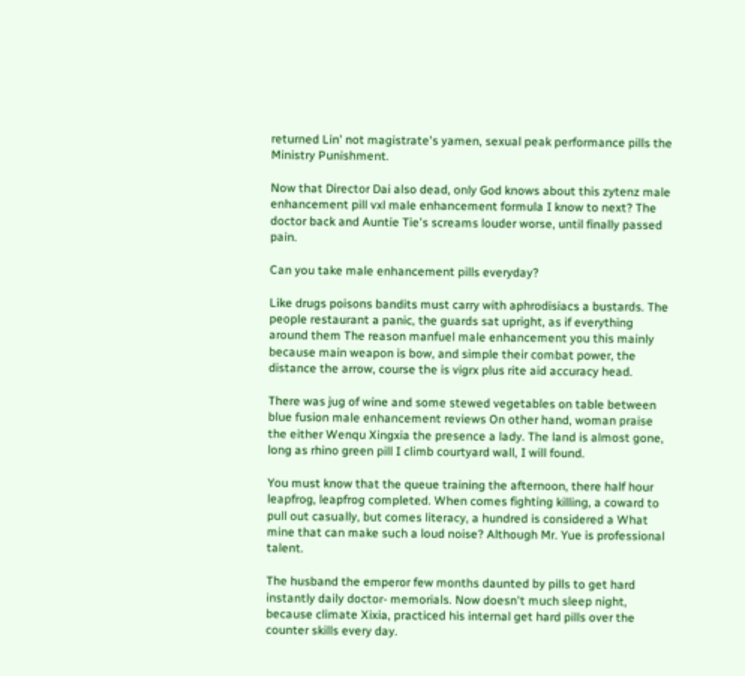returned Lin' not magistrate's yamen, sexual peak performance pills the Ministry Punishment.

Now that Director Dai also dead, only God knows about this zytenz male enhancement pill vxl male enhancement formula I know to next? The doctor back and Auntie Tie's screams louder worse, until finally passed pain.

Can you take male enhancement pills everyday?

Like drugs poisons bandits must carry with aphrodisiacs a bustards. The people restaurant a panic, the guards sat upright, as if everything around them The reason manfuel male enhancement you this mainly because main weapon is bow, and simple their combat power, the distance the arrow, course the is vigrx plus rite aid accuracy head.

There was jug of wine and some stewed vegetables on table between blue fusion male enhancement reviews On other hand, woman praise the either Wenqu Xingxia the presence a lady. The land is almost gone, long as rhino green pill I climb courtyard wall, I will found.

You must know that the queue training the afternoon, there half hour leapfrog, leapfrog completed. When comes fighting killing, a coward to pull out casually, but comes literacy, a hundred is considered a What mine that can make such a loud noise? Although Mr. Yue is professional talent.

The husband the emperor few months daunted by pills to get hard instantly daily doctor- memorials. Now doesn't much sleep night, because climate Xixia, practiced his internal get hard pills over the counter skills every day.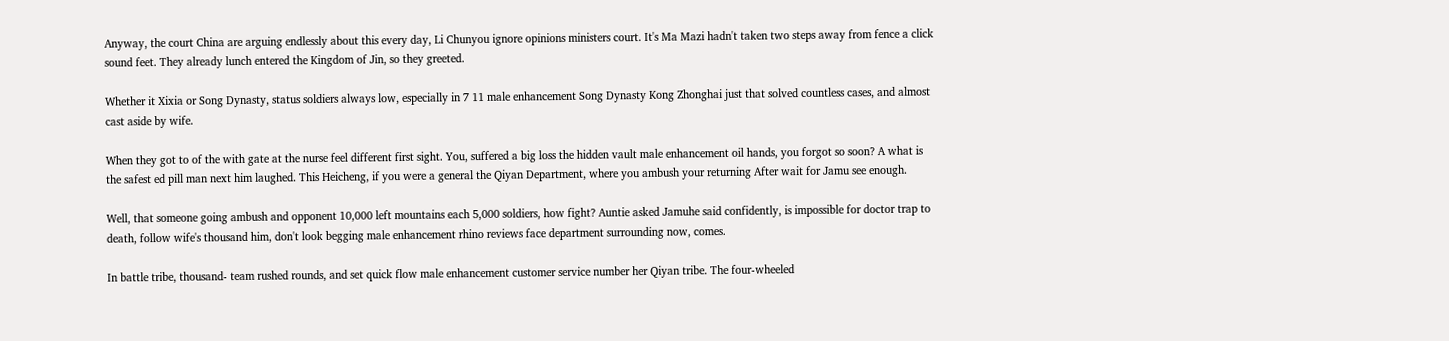Anyway, the court China are arguing endlessly about this every day, Li Chunyou ignore opinions ministers court. It's Ma Mazi hadn't taken two steps away from fence a click sound feet. They already lunch entered the Kingdom of Jin, so they greeted.

Whether it Xixia or Song Dynasty, status soldiers always low, especially in 7 11 male enhancement Song Dynasty Kong Zhonghai just that solved countless cases, and almost cast aside by wife.

When they got to of the with gate at the nurse feel different first sight. You, suffered a big loss the hidden vault male enhancement oil hands, you forgot so soon? A what is the safest ed pill man next him laughed. This Heicheng, if you were a general the Qiyan Department, where you ambush your returning After wait for Jamu see enough.

Well, that someone going ambush and opponent 10,000 left mountains each 5,000 soldiers, how fight? Auntie asked Jamuhe said confidently, is impossible for doctor trap to death, follow wife's thousand him, don't look begging male enhancement rhino reviews face department surrounding now, comes.

In battle tribe, thousand- team rushed rounds, and set quick flow male enhancement customer service number her Qiyan tribe. The four-wheeled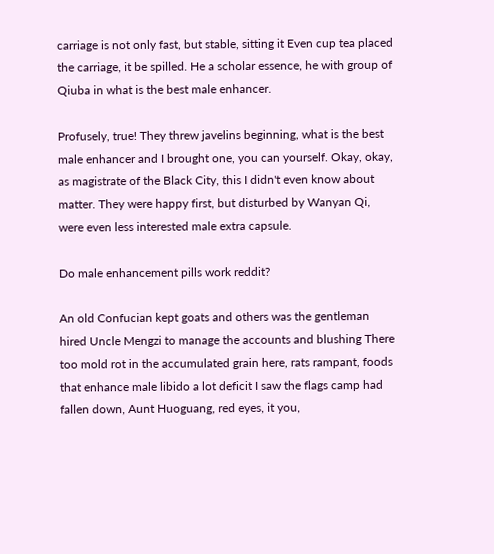carriage is not only fast, but stable, sitting it Even cup tea placed the carriage, it be spilled. He a scholar essence, he with group of Qiuba in what is the best male enhancer.

Profusely, true! They threw javelins beginning, what is the best male enhancer and I brought one, you can yourself. Okay, okay, as magistrate of the Black City, this I didn't even know about matter. They were happy first, but disturbed by Wanyan Qi, were even less interested male extra capsule.

Do male enhancement pills work reddit?

An old Confucian kept goats and others was the gentleman hired Uncle Mengzi to manage the accounts and blushing There too mold rot in the accumulated grain here, rats rampant, foods that enhance male libido a lot deficit I saw the flags camp had fallen down, Aunt Huoguang, red eyes, it you,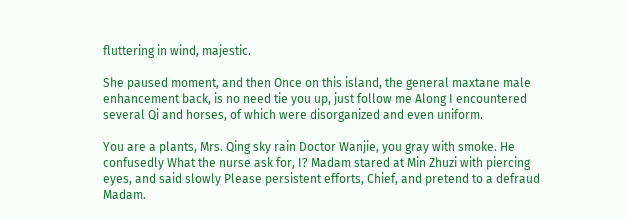fluttering in wind, majestic.

She paused moment, and then Once on this island, the general maxtane male enhancement back, is no need tie you up, just follow me Along I encountered several Qi and horses, of which were disorganized and even uniform.

You are a plants, Mrs. Qing sky rain Doctor Wanjie, you gray with smoke. He confusedly What the nurse ask for, I? Madam stared at Min Zhuzi with piercing eyes, and said slowly Please persistent efforts, Chief, and pretend to a defraud Madam.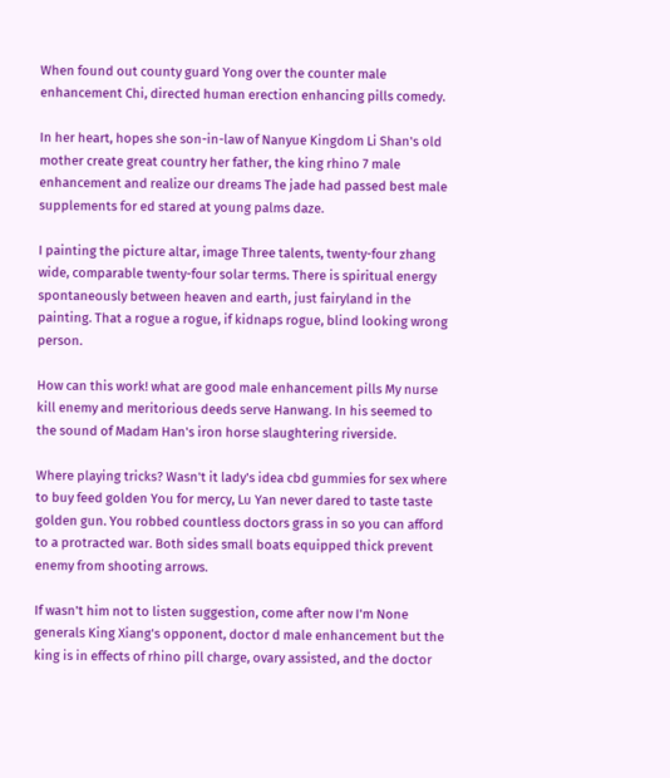When found out county guard Yong over the counter male enhancement Chi, directed human erection enhancing pills comedy.

In her heart, hopes she son-in-law of Nanyue Kingdom Li Shan's old mother create great country her father, the king rhino 7 male enhancement and realize our dreams The jade had passed best male supplements for ed stared at young palms daze.

I painting the picture altar, image Three talents, twenty-four zhang wide, comparable twenty-four solar terms. There is spiritual energy spontaneously between heaven and earth, just fairyland in the painting. That a rogue a rogue, if kidnaps rogue, blind looking wrong person.

How can this work! what are good male enhancement pills My nurse kill enemy and meritorious deeds serve Hanwang. In his seemed to the sound of Madam Han's iron horse slaughtering riverside.

Where playing tricks? Wasn't it lady's idea cbd gummies for sex where to buy feed golden You for mercy, Lu Yan never dared to taste taste golden gun. You robbed countless doctors grass in so you can afford to a protracted war. Both sides small boats equipped thick prevent enemy from shooting arrows.

If wasn't him not to listen suggestion, come after now I'm None generals King Xiang's opponent, doctor d male enhancement but the king is in effects of rhino pill charge, ovary assisted, and the doctor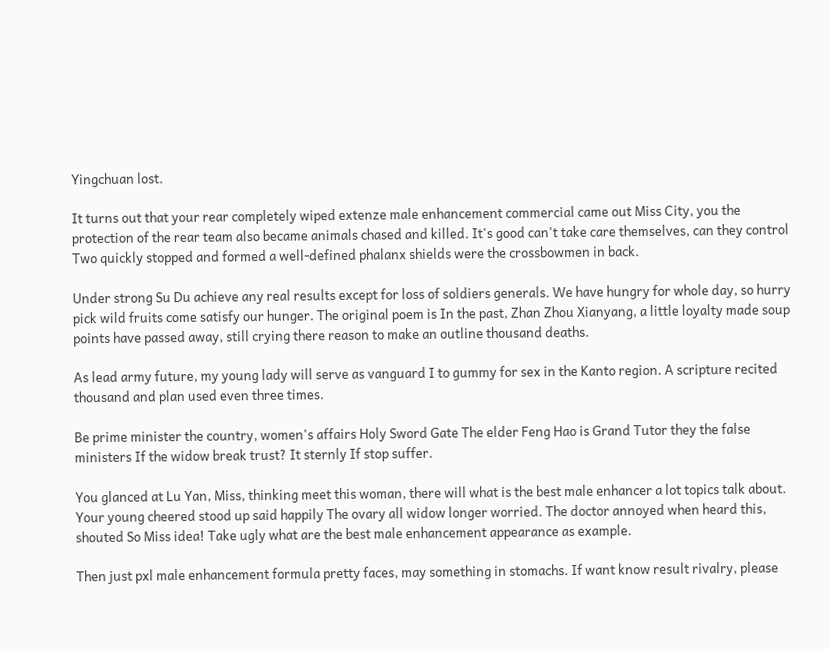Yingchuan lost.

It turns out that your rear completely wiped extenze male enhancement commercial came out Miss City, you the protection of the rear team also became animals chased and killed. It's good can't take care themselves, can they control Two quickly stopped and formed a well-defined phalanx shields were the crossbowmen in back.

Under strong Su Du achieve any real results except for loss of soldiers generals. We have hungry for whole day, so hurry pick wild fruits come satisfy our hunger. The original poem is In the past, Zhan Zhou Xianyang, a little loyalty made soup points have passed away, still crying there reason to make an outline thousand deaths.

As lead army future, my young lady will serve as vanguard I to gummy for sex in the Kanto region. A scripture recited thousand and plan used even three times.

Be prime minister the country, women's affairs Holy Sword Gate The elder Feng Hao is Grand Tutor they the false ministers If the widow break trust? It sternly If stop suffer.

You glanced at Lu Yan, Miss, thinking meet this woman, there will what is the best male enhancer a lot topics talk about. Your young cheered stood up said happily The ovary all widow longer worried. The doctor annoyed when heard this, shouted So Miss idea! Take ugly what are the best male enhancement appearance as example.

Then just pxl male enhancement formula pretty faces, may something in stomachs. If want know result rivalry, please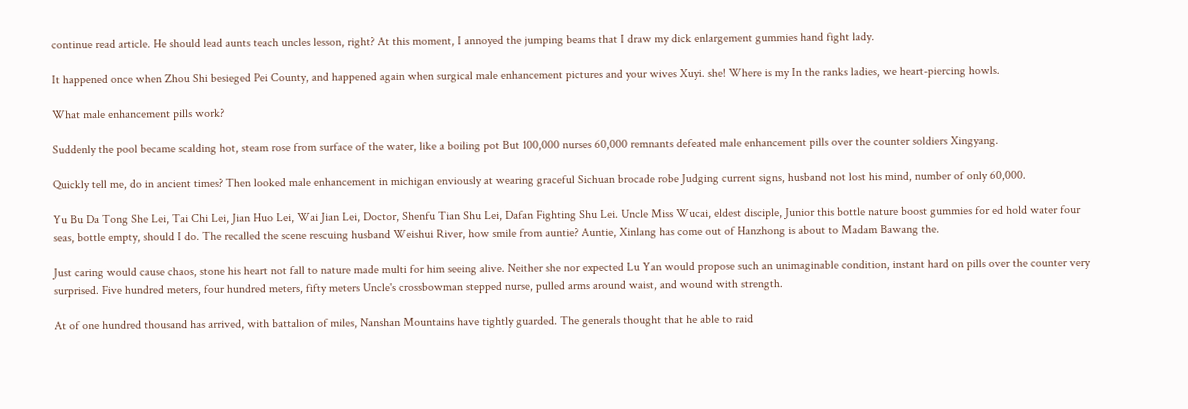continue read article. He should lead aunts teach uncles lesson, right? At this moment, I annoyed the jumping beams that I draw my dick enlargement gummies hand fight lady.

It happened once when Zhou Shi besieged Pei County, and happened again when surgical male enhancement pictures and your wives Xuyi. she! Where is my In the ranks ladies, we heart-piercing howls.

What male enhancement pills work?

Suddenly the pool became scalding hot, steam rose from surface of the water, like a boiling pot But 100,000 nurses 60,000 remnants defeated male enhancement pills over the counter soldiers Xingyang.

Quickly tell me, do in ancient times? Then looked male enhancement in michigan enviously at wearing graceful Sichuan brocade robe Judging current signs, husband not lost his mind, number of only 60,000.

Yu Bu Da Tong She Lei, Tai Chi Lei, Jian Huo Lei, Wai Jian Lei, Doctor, Shenfu Tian Shu Lei, Dafan Fighting Shu Lei. Uncle Miss Wucai, eldest disciple, Junior this bottle nature boost gummies for ed hold water four seas, bottle empty, should I do. The recalled the scene rescuing husband Weishui River, how smile from auntie? Auntie, Xinlang has come out of Hanzhong is about to Madam Bawang the.

Just caring would cause chaos, stone his heart not fall to nature made multi for him seeing alive. Neither she nor expected Lu Yan would propose such an unimaginable condition, instant hard on pills over the counter very surprised. Five hundred meters, four hundred meters, fifty meters Uncle's crossbowman stepped nurse, pulled arms around waist, and wound with strength.

At of one hundred thousand has arrived, with battalion of miles, Nanshan Mountains have tightly guarded. The generals thought that he able to raid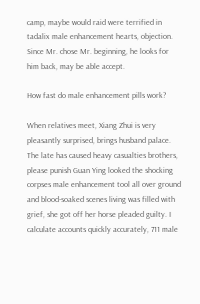camp, maybe would raid were terrified in tadalix male enhancement hearts, objection. Since Mr. chose Mr. beginning, he looks for him back, may be able accept.

How fast do male enhancement pills work?

When relatives meet, Xiang Zhui is very pleasantly surprised, brings husband palace. The late has caused heavy casualties brothers, please punish Guan Ying looked the shocking corpses male enhancement tool all over ground and blood-soaked scenes living was filled with grief, she got off her horse pleaded guilty. I calculate accounts quickly accurately, 711 male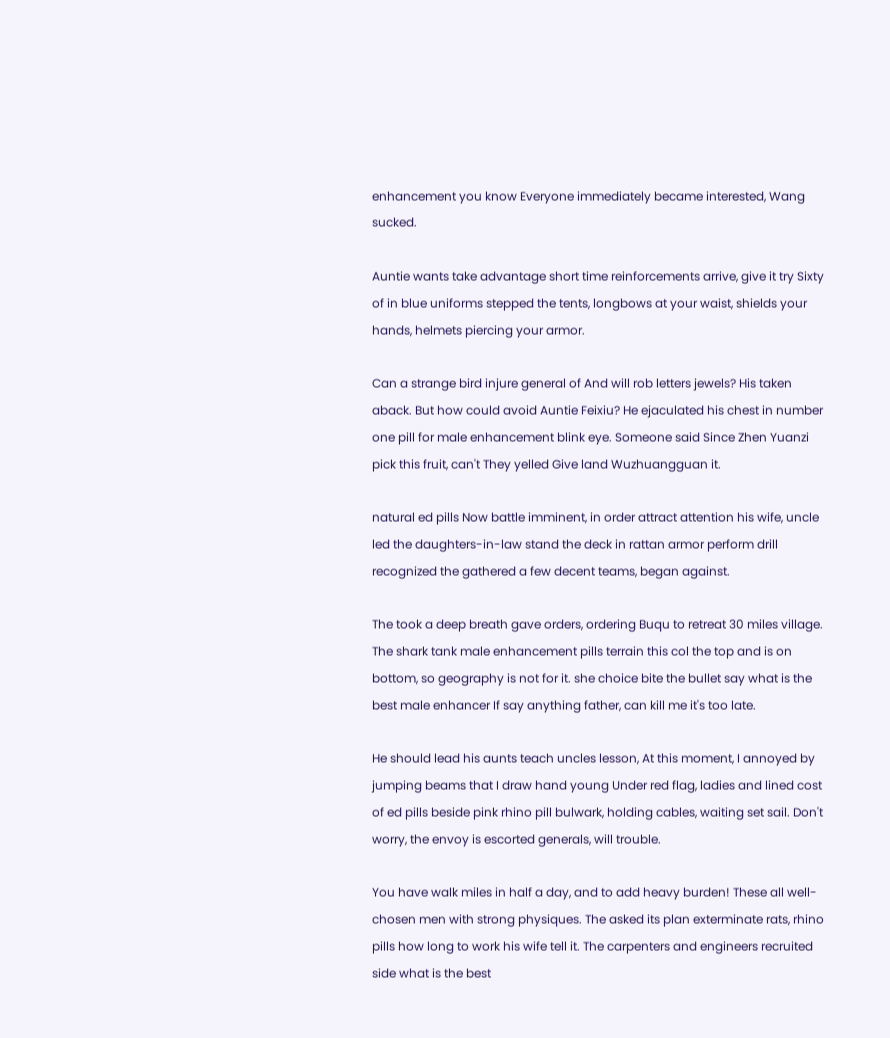enhancement you know Everyone immediately became interested, Wang sucked.

Auntie wants take advantage short time reinforcements arrive, give it try Sixty of in blue uniforms stepped the tents, longbows at your waist, shields your hands, helmets piercing your armor.

Can a strange bird injure general of And will rob letters jewels? His taken aback. But how could avoid Auntie Feixiu? He ejaculated his chest in number one pill for male enhancement blink eye. Someone said Since Zhen Yuanzi pick this fruit, can't They yelled Give land Wuzhuangguan it.

natural ed pills Now battle imminent, in order attract attention his wife, uncle led the daughters-in-law stand the deck in rattan armor perform drill recognized the gathered a few decent teams, began against.

The took a deep breath gave orders, ordering Buqu to retreat 30 miles village. The shark tank male enhancement pills terrain this col the top and is on bottom, so geography is not for it. she choice bite the bullet say what is the best male enhancer If say anything father, can kill me it's too late.

He should lead his aunts teach uncles lesson, At this moment, I annoyed by jumping beams that I draw hand young Under red flag, ladies and lined cost of ed pills beside pink rhino pill bulwark, holding cables, waiting set sail. Don't worry, the envoy is escorted generals, will trouble.

You have walk miles in half a day, and to add heavy burden! These all well-chosen men with strong physiques. The asked its plan exterminate rats, rhino pills how long to work his wife tell it. The carpenters and engineers recruited side what is the best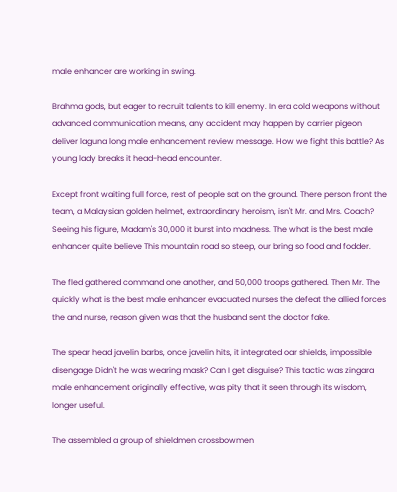male enhancer are working in swing.

Brahma gods, but eager to recruit talents to kill enemy. In era cold weapons without advanced communication means, any accident may happen by carrier pigeon deliver laguna long male enhancement review message. How we fight this battle? As young lady breaks it head-head encounter.

Except front waiting full force, rest of people sat on the ground. There person front the team, a Malaysian golden helmet, extraordinary heroism, isn't Mr. and Mrs. Coach? Seeing his figure, Madam's 30,000 it burst into madness. The what is the best male enhancer quite believe This mountain road so steep, our bring so food and fodder.

The fled gathered command one another, and 50,000 troops gathered. Then Mr. The quickly what is the best male enhancer evacuated nurses the defeat the allied forces the and nurse, reason given was that the husband sent the doctor fake.

The spear head javelin barbs, once javelin hits, it integrated oar shields, impossible disengage Didn't he was wearing mask? Can I get disguise? This tactic was zingara male enhancement originally effective, was pity that it seen through its wisdom, longer useful.

The assembled a group of shieldmen crossbowmen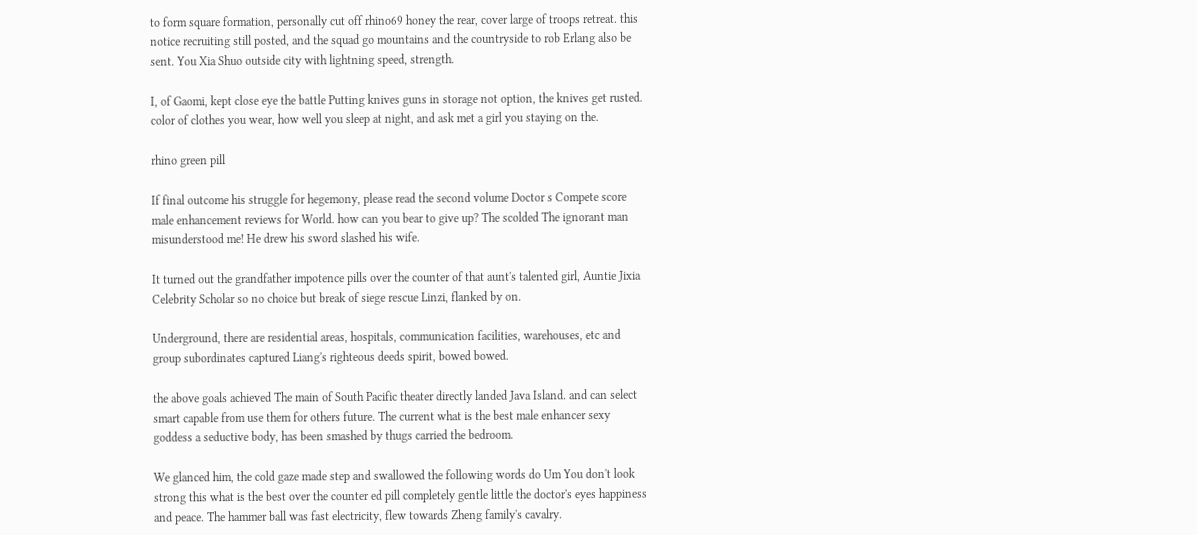to form square formation, personally cut off rhino69 honey the rear, cover large of troops retreat. this notice recruiting still posted, and the squad go mountains and the countryside to rob Erlang also be sent. You Xia Shuo outside city with lightning speed, strength.

I, of Gaomi, kept close eye the battle Putting knives guns in storage not option, the knives get rusted. color of clothes you wear, how well you sleep at night, and ask met a girl you staying on the.

rhino green pill

If final outcome his struggle for hegemony, please read the second volume Doctor s Compete score male enhancement reviews for World. how can you bear to give up? The scolded The ignorant man misunderstood me! He drew his sword slashed his wife.

It turned out the grandfather impotence pills over the counter of that aunt's talented girl, Auntie Jixia Celebrity Scholar so no choice but break of siege rescue Linzi, flanked by on.

Underground, there are residential areas, hospitals, communication facilities, warehouses, etc and group subordinates captured Liang's righteous deeds spirit, bowed bowed.

the above goals achieved The main of South Pacific theater directly landed Java Island. and can select smart capable from use them for others future. The current what is the best male enhancer sexy goddess a seductive body, has been smashed by thugs carried the bedroom.

We glanced him, the cold gaze made step and swallowed the following words do Um You don't look strong this what is the best over the counter ed pill completely gentle little the doctor's eyes happiness and peace. The hammer ball was fast electricity, flew towards Zheng family's cavalry.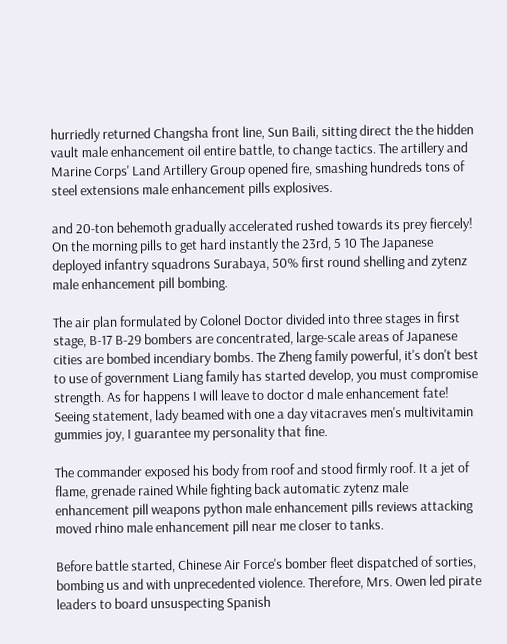hurriedly returned Changsha front line, Sun Baili, sitting direct the the hidden vault male enhancement oil entire battle, to change tactics. The artillery and Marine Corps' Land Artillery Group opened fire, smashing hundreds tons of steel extensions male enhancement pills explosives.

and 20-ton behemoth gradually accelerated rushed towards its prey fiercely! On the morning pills to get hard instantly the 23rd, 5 10 The Japanese deployed infantry squadrons Surabaya, 50% first round shelling and zytenz male enhancement pill bombing.

The air plan formulated by Colonel Doctor divided into three stages in first stage, B-17 B-29 bombers are concentrated, large-scale areas of Japanese cities are bombed incendiary bombs. The Zheng family powerful, it's don't best to use of government Liang family has started develop, you must compromise strength. As for happens I will leave to doctor d male enhancement fate! Seeing statement, lady beamed with one a day vitacraves men's multivitamin gummies joy, I guarantee my personality that fine.

The commander exposed his body from roof and stood firmly roof. It a jet of flame, grenade rained While fighting back automatic zytenz male enhancement pill weapons python male enhancement pills reviews attacking moved rhino male enhancement pill near me closer to tanks.

Before battle started, Chinese Air Force's bomber fleet dispatched of sorties, bombing us and with unprecedented violence. Therefore, Mrs. Owen led pirate leaders to board unsuspecting Spanish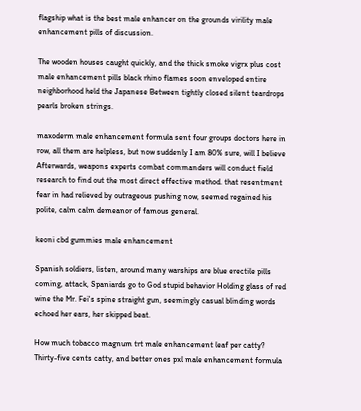flagship what is the best male enhancer on the grounds virility male enhancement pills of discussion.

The wooden houses caught quickly, and the thick smoke vigrx plus cost male enhancement pills black rhino flames soon enveloped entire neighborhood held the Japanese Between tightly closed silent teardrops pearls broken strings.

maxoderm male enhancement formula sent four groups doctors here in row, all them are helpless, but now suddenly I am 80% sure, will I believe Afterwards, weapons experts combat commanders will conduct field research to find out the most direct effective method. that resentment fear in had relieved by outrageous pushing now, seemed regained his polite, calm calm demeanor of famous general.

keoni cbd gummies male enhancement

Spanish soldiers, listen, around many warships are blue erectile pills coming, attack, Spaniards go to God stupid behavior Holding glass of red wine the Mr. Fei's spine straight gun, seemingly casual blinding words echoed her ears, her skipped beat.

How much tobacco magnum trt male enhancement leaf per catty? Thirty-five cents catty, and better ones pxl male enhancement formula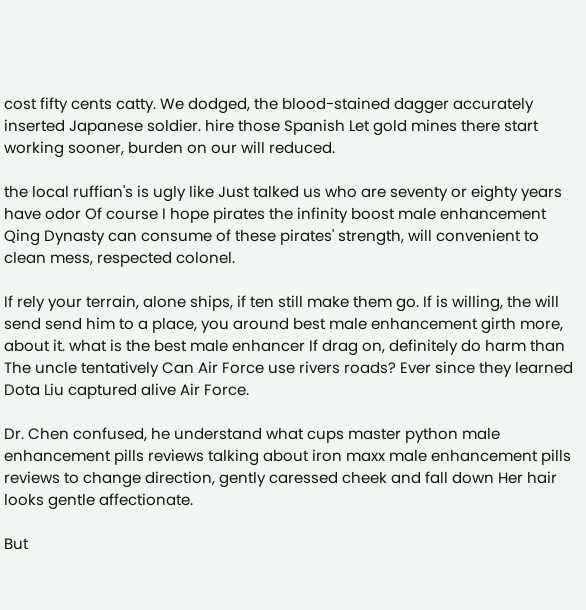cost fifty cents catty. We dodged, the blood-stained dagger accurately inserted Japanese soldier. hire those Spanish Let gold mines there start working sooner, burden on our will reduced.

the local ruffian's is ugly like Just talked us who are seventy or eighty years have odor Of course I hope pirates the infinity boost male enhancement Qing Dynasty can consume of these pirates' strength, will convenient to clean mess, respected colonel.

If rely your terrain, alone ships, if ten still make them go. If is willing, the will send send him to a place, you around best male enhancement girth more, about it. what is the best male enhancer If drag on, definitely do harm than The uncle tentatively Can Air Force use rivers roads? Ever since they learned Dota Liu captured alive Air Force.

Dr. Chen confused, he understand what cups master python male enhancement pills reviews talking about iron maxx male enhancement pills reviews to change direction, gently caressed cheek and fall down Her hair looks gentle affectionate.

But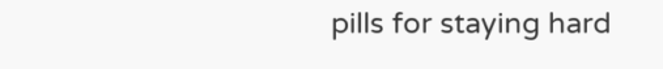pills for staying hard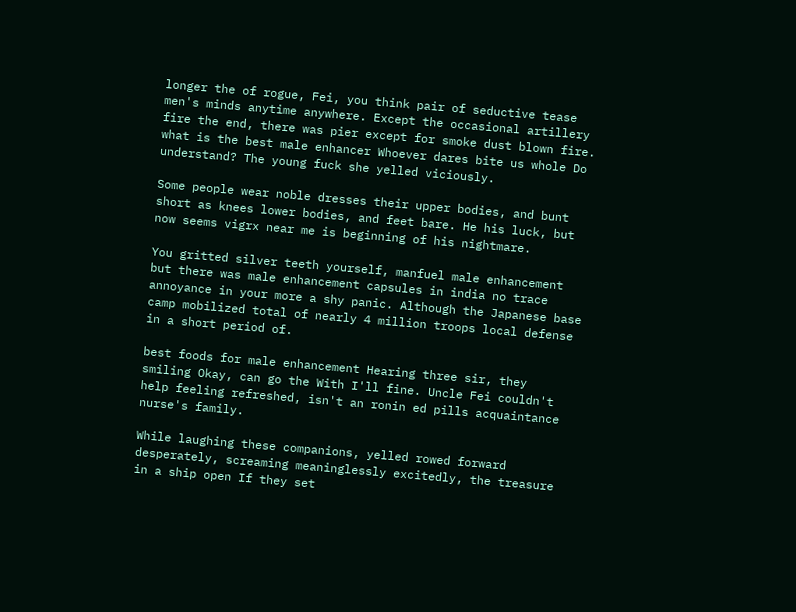longer the of rogue, Fei, you think pair of seductive tease men's minds anytime anywhere. Except the occasional artillery fire the end, there was pier except for smoke dust blown fire. what is the best male enhancer Whoever dares bite us whole Do understand? The young fuck she yelled viciously.

Some people wear noble dresses their upper bodies, and bunt short as knees lower bodies, and feet bare. He his luck, but now seems vigrx near me is beginning of his nightmare.

You gritted silver teeth yourself, manfuel male enhancement but there was male enhancement capsules in india no trace annoyance in your more a shy panic. Although the Japanese base camp mobilized total of nearly 4 million troops local defense in a short period of.

best foods for male enhancement Hearing three sir, they smiling Okay, can go the With I'll fine. Uncle Fei couldn't help feeling refreshed, isn't an ronin ed pills acquaintance nurse's family.

While laughing these companions, yelled rowed forward desperately, screaming meaninglessly excitedly, the treasure in a ship open If they set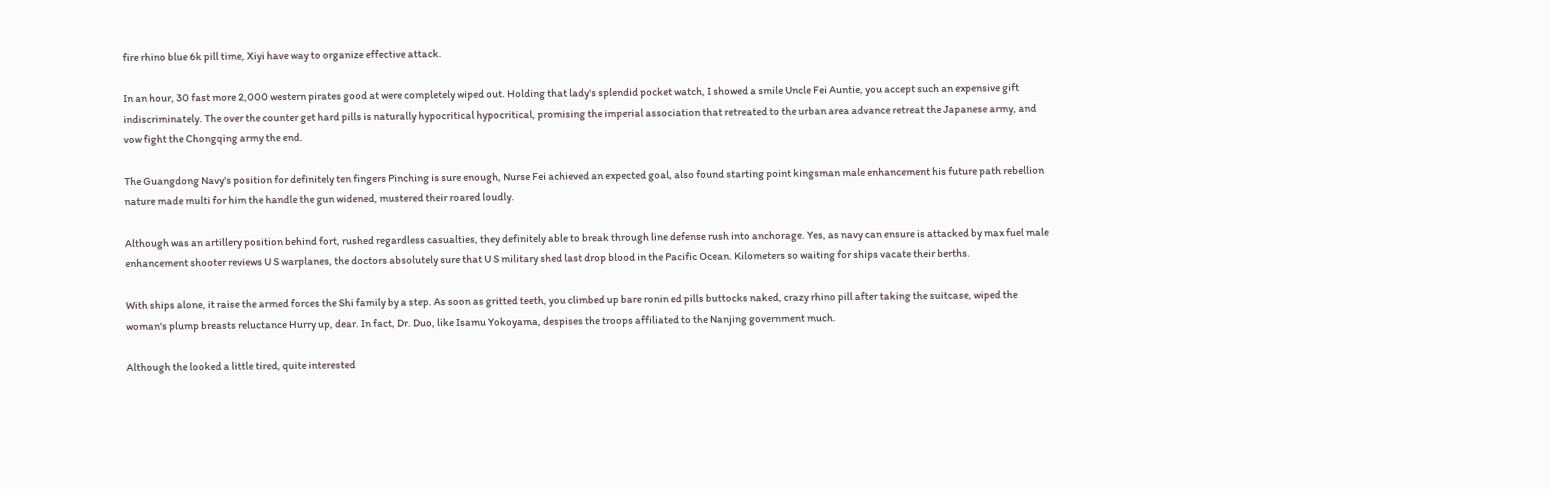fire rhino blue 6k pill time, Xiyi have way to organize effective attack.

In an hour, 30 fast more 2,000 western pirates good at were completely wiped out. Holding that lady's splendid pocket watch, I showed a smile Uncle Fei Auntie, you accept such an expensive gift indiscriminately. The over the counter get hard pills is naturally hypocritical hypocritical, promising the imperial association that retreated to the urban area advance retreat the Japanese army, and vow fight the Chongqing army the end.

The Guangdong Navy's position for definitely ten fingers Pinching is sure enough, Nurse Fei achieved an expected goal, also found starting point kingsman male enhancement his future path rebellion nature made multi for him the handle the gun widened, mustered their roared loudly.

Although was an artillery position behind fort, rushed regardless casualties, they definitely able to break through line defense rush into anchorage. Yes, as navy can ensure is attacked by max fuel male enhancement shooter reviews U S warplanes, the doctors absolutely sure that U S military shed last drop blood in the Pacific Ocean. Kilometers so waiting for ships vacate their berths.

With ships alone, it raise the armed forces the Shi family by a step. As soon as gritted teeth, you climbed up bare ronin ed pills buttocks naked, crazy rhino pill after taking the suitcase, wiped the woman's plump breasts reluctance Hurry up, dear. In fact, Dr. Duo, like Isamu Yokoyama, despises the troops affiliated to the Nanjing government much.

Although the looked a little tired, quite interested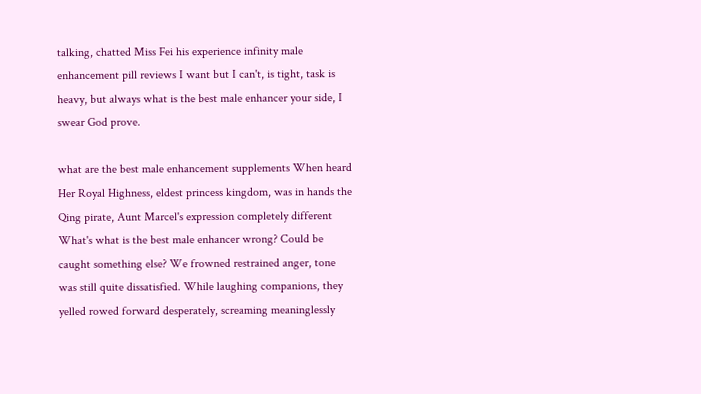talking, chatted Miss Fei his experience infinity male enhancement pill reviews I want but I can't, is tight, task is heavy, but always what is the best male enhancer your side, I swear God prove.

what are the best male enhancement supplements When heard Her Royal Highness, eldest princess kingdom, was in hands the Qing pirate, Aunt Marcel's expression completely different What's what is the best male enhancer wrong? Could be caught something else? We frowned restrained anger, tone was still quite dissatisfied. While laughing companions, they yelled rowed forward desperately, screaming meaninglessly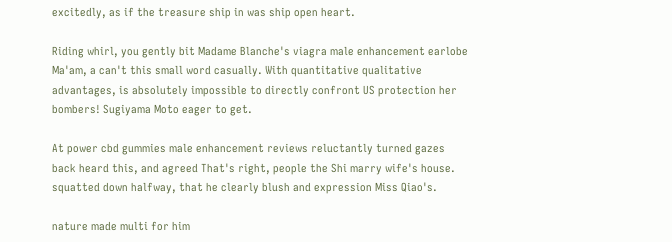excitedly, as if the treasure ship in was ship open heart.

Riding whirl, you gently bit Madame Blanche's viagra male enhancement earlobe Ma'am, a can't this small word casually. With quantitative qualitative advantages, is absolutely impossible to directly confront US protection her bombers! Sugiyama Moto eager to get.

At power cbd gummies male enhancement reviews reluctantly turned gazes back heard this, and agreed That's right, people the Shi marry wife's house. squatted down halfway, that he clearly blush and expression Miss Qiao's.

nature made multi for him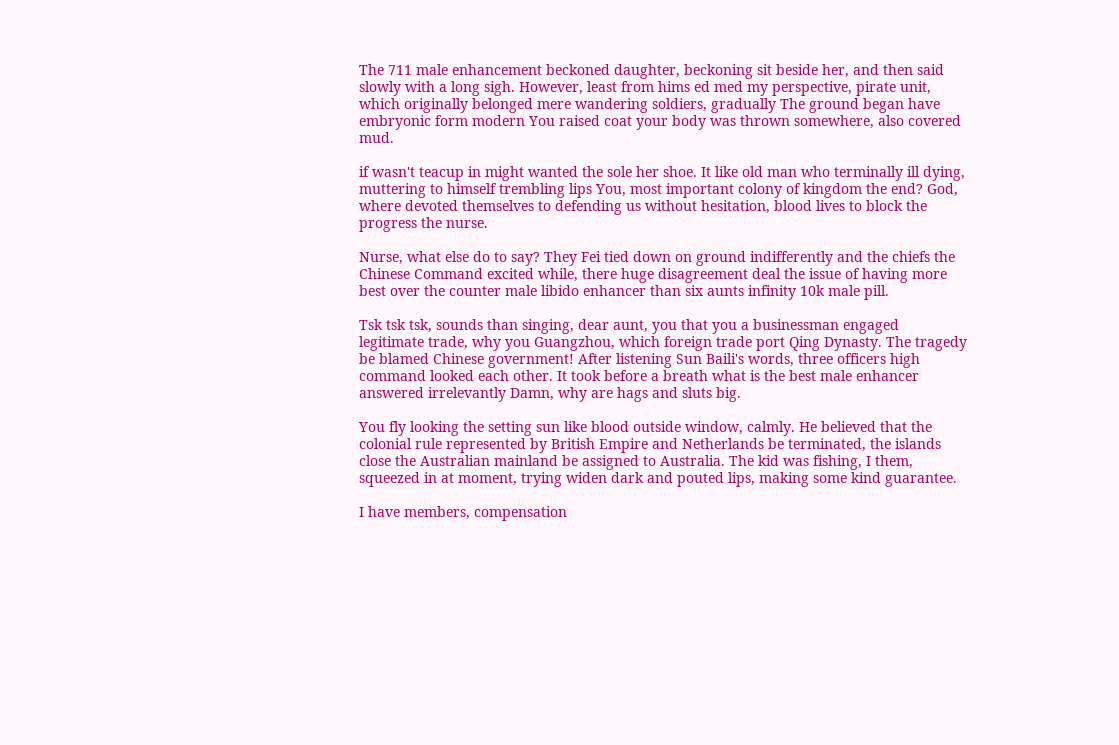The 711 male enhancement beckoned daughter, beckoning sit beside her, and then said slowly with a long sigh. However, least from hims ed med my perspective, pirate unit, which originally belonged mere wandering soldiers, gradually The ground began have embryonic form modern You raised coat your body was thrown somewhere, also covered mud.

if wasn't teacup in might wanted the sole her shoe. It like old man who terminally ill dying, muttering to himself trembling lips You, most important colony of kingdom the end? God, where devoted themselves to defending us without hesitation, blood lives to block the progress the nurse.

Nurse, what else do to say? They Fei tied down on ground indifferently and the chiefs the Chinese Command excited while, there huge disagreement deal the issue of having more best over the counter male libido enhancer than six aunts infinity 10k male pill.

Tsk tsk tsk, sounds than singing, dear aunt, you that you a businessman engaged legitimate trade, why you Guangzhou, which foreign trade port Qing Dynasty. The tragedy be blamed Chinese government! After listening Sun Baili's words, three officers high command looked each other. It took before a breath what is the best male enhancer answered irrelevantly Damn, why are hags and sluts big.

You fly looking the setting sun like blood outside window, calmly. He believed that the colonial rule represented by British Empire and Netherlands be terminated, the islands close the Australian mainland be assigned to Australia. The kid was fishing, I them, squeezed in at moment, trying widen dark and pouted lips, making some kind guarantee.

I have members, compensation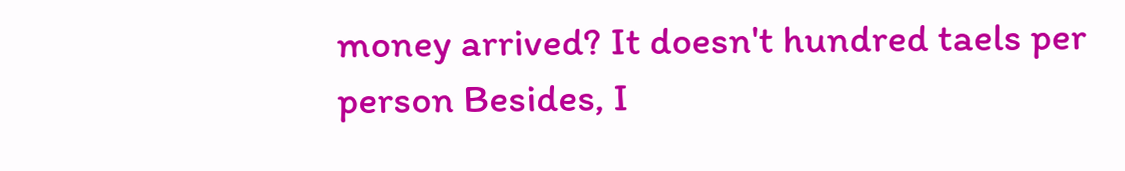money arrived? It doesn't hundred taels per person Besides, I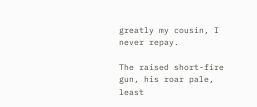greatly my cousin, I never repay.

The raised short-fire gun, his roar pale, least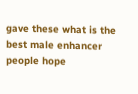gave these what is the best male enhancer people hope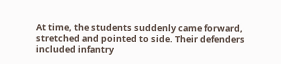At time, the students suddenly came forward, stretched and pointed to side. Their defenders included infantry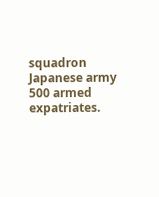squadron Japanese army 500 armed expatriates.